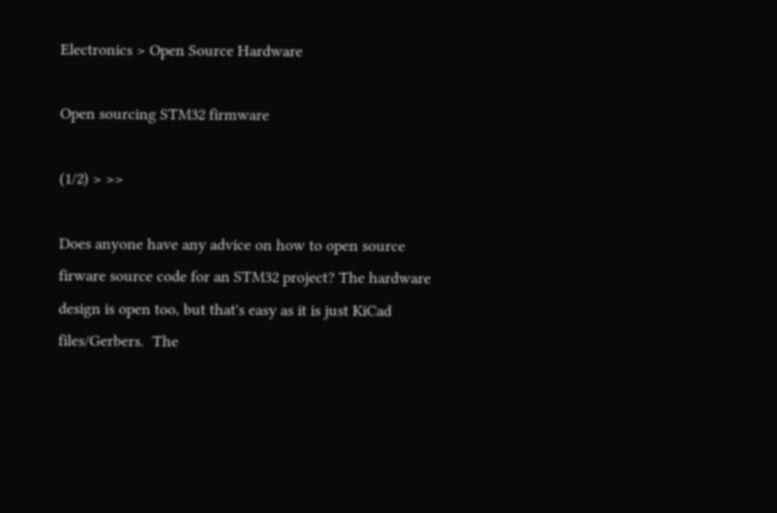Electronics > Open Source Hardware

Open sourcing STM32 firmware

(1/2) > >>

Does anyone have any advice on how to open source firware source code for an STM32 project? The hardware design is open too, but that's easy as it is just KiCad files/Gerbers.  The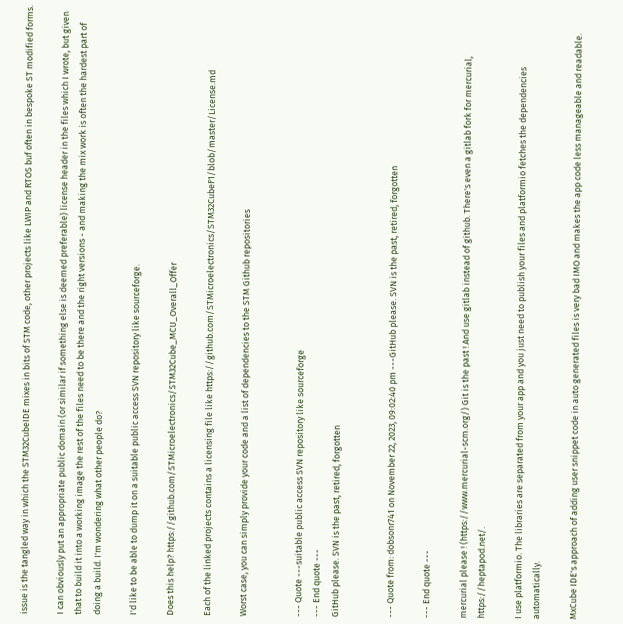issue is the tangled way in which the STM32CubeIDE mixes in bits of STM code, other projects like LWIP and RTOS buf often in bespoke ST modified forms.

I can obviously put an appropriate public domain (or similar if something else is deemed preferable) license header in the files which I wrote, but given that to build it into a working image the rest of the files need to be there and the right versions - and making the mix work is often the hardest part of doing a build. I'm wondering what other people do?

I'd like to be able to dump it on a suitable public access SVN repository like sourceforge.

Does this help? https://github.com/STMicroelectronics/STM32Cube_MCU_Overall_Offer

Each of the linked projects contains a licensing file like https://github.com/STMicroelectronics/STM32CubeF1/blob/master/License.md

Worst case, you can simply provide your code and a list of dependencies to the STM Github repositories


--- Quote ---suitable public access SVN repository like sourceforge
--- End quote ---
GitHub please. SVN is the past, retired, forgotten


--- Quote from: dobsonr741 on November 22, 2023, 09:02:40 pm ---GitHub please. SVN is the past, retired, forgotten

--- End quote ---

mercurial please ! (https://www.mercurial-scm.org/) Git is the past ! And use gitlab instead of github. There's even a gitlab fork for mercurial, https://heptapod.net/.

I use platformio. The libraries are separated from your app and you just need to publish your files and platformio fetches the dependencies automatically.

MxCube IDE's approach of adding user snippet code in auto generated files is very bad IMO and makes the app code less manageable and readable.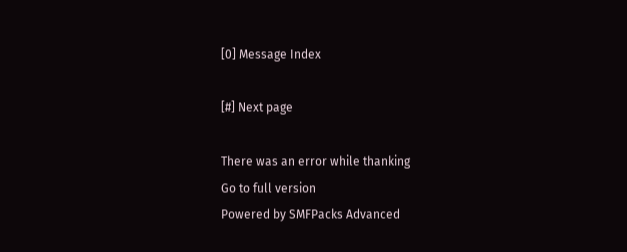[0] Message Index

[#] Next page

There was an error while thanking
Go to full version
Powered by SMFPacks Advanced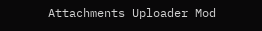Attachments Uploader Mod